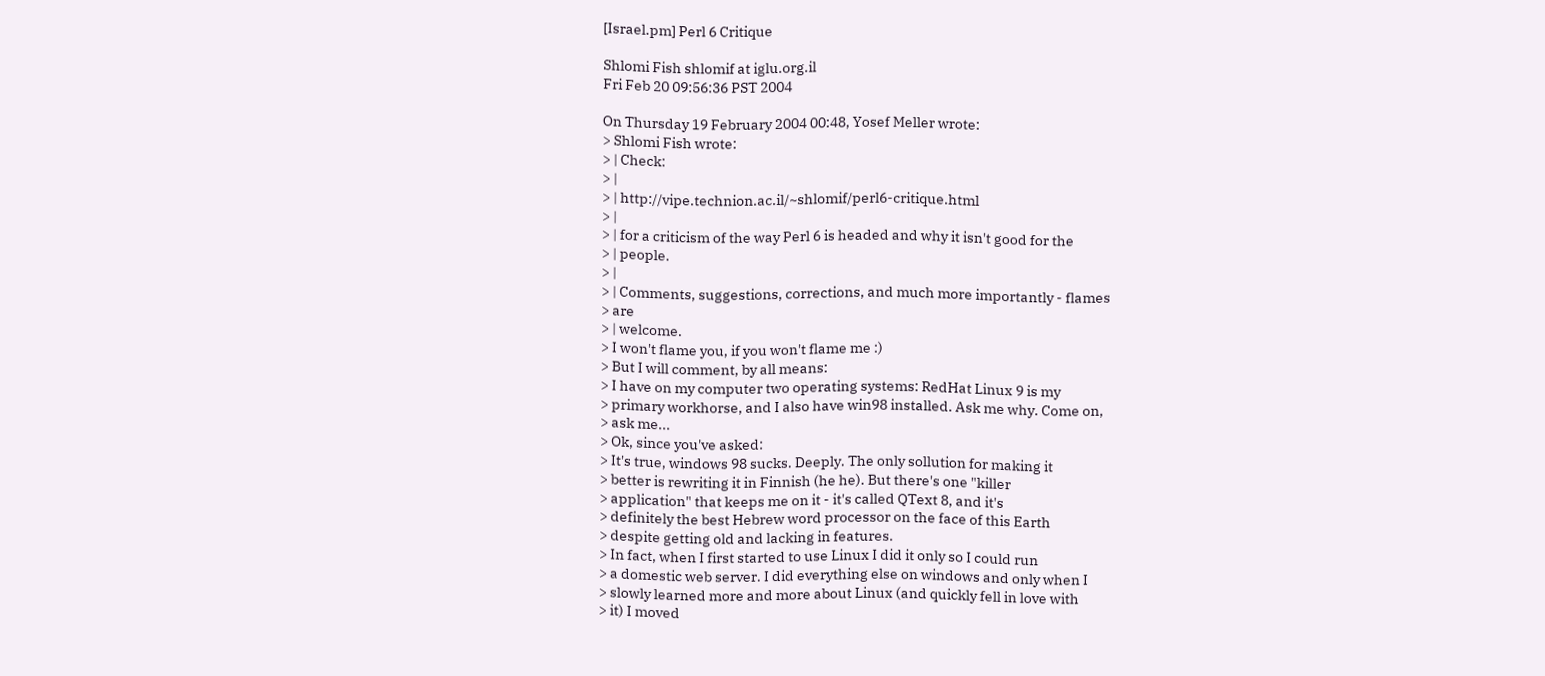[Israel.pm] Perl 6 Critique

Shlomi Fish shlomif at iglu.org.il
Fri Feb 20 09:56:36 PST 2004

On Thursday 19 February 2004 00:48, Yosef Meller wrote:
> Shlomi Fish wrote:
> | Check:
> |
> | http://vipe.technion.ac.il/~shlomif/perl6-critique.html
> |
> | for a criticism of the way Perl 6 is headed and why it isn't good for the
> | people.
> |
> | Comments, suggestions, corrections, and much more importantly - flames
> are
> | welcome.
> I won't flame you, if you won't flame me :)
> But I will comment, by all means:
> I have on my computer two operating systems: RedHat Linux 9 is my
> primary workhorse, and I also have win98 installed. Ask me why. Come on,
> ask me...
> Ok, since you've asked:
> It's true, windows 98 sucks. Deeply. The only sollution for making it
> better is rewriting it in Finnish (he he). But there's one "killer
> application" that keeps me on it - it's called QText 8, and it's
> definitely the best Hebrew word processor on the face of this Earth
> despite getting old and lacking in features.
> In fact, when I first started to use Linux I did it only so I could run
> a domestic web server. I did everything else on windows and only when I
> slowly learned more and more about Linux (and quickly fell in love with
> it) I moved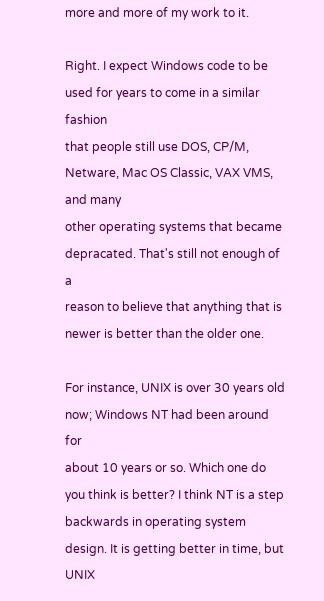more and more of my work to it.

Right. I expect Windows code to be used for years to come in a similar fashion
that people still use DOS, CP/M, Netware, Mac OS Classic, VAX VMS, and many
other operating systems that became depracated. That's still not enough of a
reason to believe that anything that is newer is better than the older one.

For instance, UNIX is over 30 years old now; Windows NT had been around for
about 10 years or so. Which one do you think is better? I think NT is a step
backwards in operating system design. It is getting better in time, but UNIX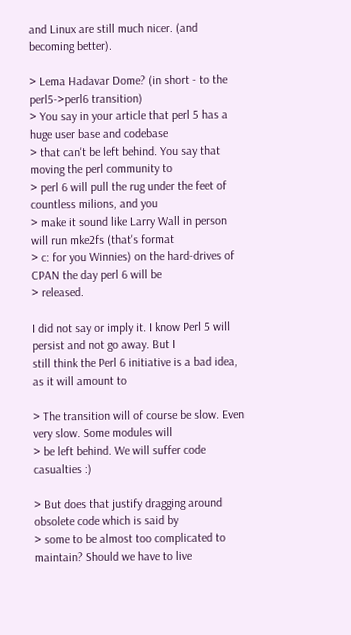and Linux are still much nicer. (and becoming better).

> Lema Hadavar Dome? (in short - to the perl5->perl6 transition)
> You say in your article that perl 5 has a huge user base and codebase
> that can't be left behind. You say that moving the perl community to
> perl 6 will pull the rug under the feet of countless milions, and you
> make it sound like Larry Wall in person will run mke2fs (that's format
> c: for you Winnies) on the hard-drives of CPAN the day perl 6 will be
> released.

I did not say or imply it. I know Perl 5 will persist and not go away. But I
still think the Perl 6 initiative is a bad idea, as it will amount to

> The transition will of course be slow. Even very slow. Some modules will
> be left behind. We will suffer code casualties :)

> But does that justify dragging around obsolete code which is said by
> some to be almost too complicated to maintain? Should we have to live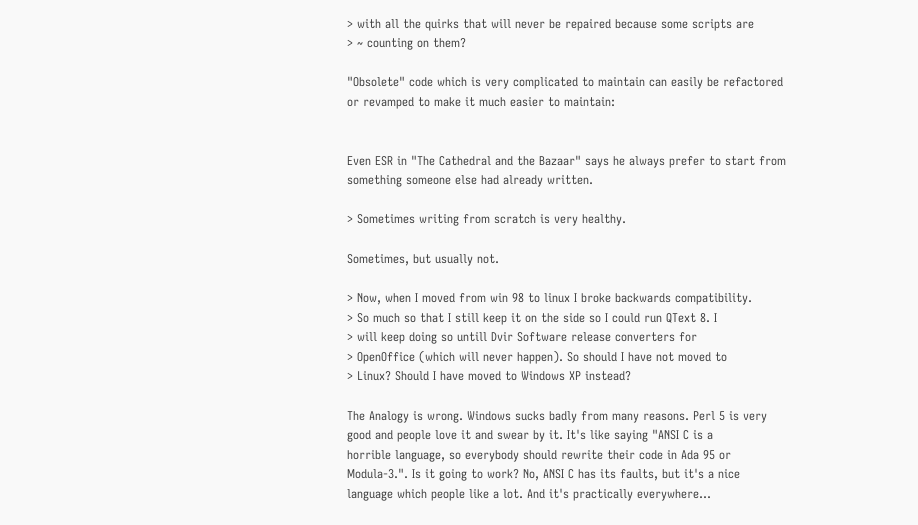> with all the quirks that will never be repaired because some scripts are
> ~ counting on them?

"Obsolete" code which is very complicated to maintain can easily be refactored
or revamped to make it much easier to maintain:


Even ESR in "The Cathedral and the Bazaar" says he always prefer to start from
something someone else had already written.

> Sometimes writing from scratch is very healthy.

Sometimes, but usually not.

> Now, when I moved from win 98 to linux I broke backwards compatibility.
> So much so that I still keep it on the side so I could run QText 8. I
> will keep doing so untill Dvir Software release converters for
> OpenOffice (which will never happen). So should I have not moved to
> Linux? Should I have moved to Windows XP instead?

The Analogy is wrong. Windows sucks badly from many reasons. Perl 5 is very
good and people love it and swear by it. It's like saying "ANSI C is a
horrible language, so everybody should rewrite their code in Ada 95 or
Modula-3.". Is it going to work? No, ANSI C has its faults, but it's a nice
language which people like a lot. And it's practically everywhere...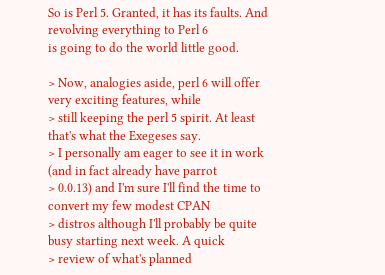So is Perl 5. Granted, it has its faults. And revolving everything to Perl 6
is going to do the world little good.

> Now, analogies aside, perl 6 will offer very exciting features, while
> still keeping the perl 5 spirit. At least that's what the Exegeses say.
> I personally am eager to see it in work (and in fact already have parrot
> 0.0.13) and I'm sure I'll find the time to convert my few modest CPAN
> distros although I'll probably be quite busy starting next week. A quick
> review of what's planned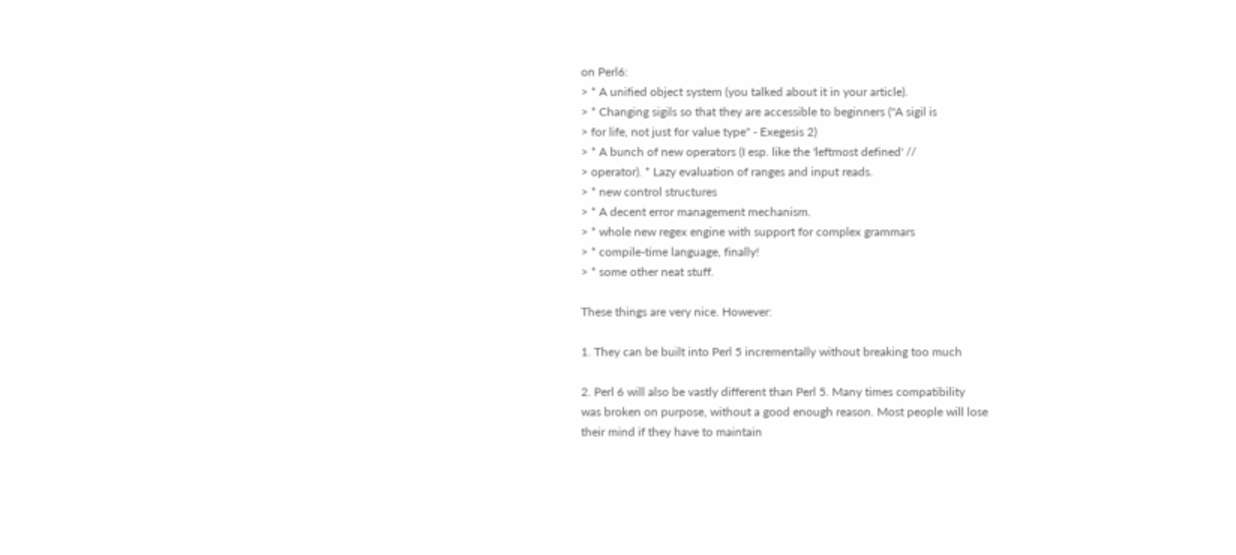on Perl6:
> * A unified object system (you talked about it in your article).
> * Changing sigils so that they are accessible to beginners ("A sigil is
> for life, not just for value type" - Exegesis 2)
> * A bunch of new operators (I esp. like the 'leftmost defined' //
> operator). * Lazy evaluation of ranges and input reads.
> * new control structures
> * A decent error management mechanism.
> * whole new regex engine with support for complex grammars
> * compile-time language, finally!
> * some other neat stuff.

These things are very nice. However:

1. They can be built into Perl 5 incrementally without breaking too much

2. Perl 6 will also be vastly different than Perl 5. Many times compatibility
was broken on purpose, without a good enough reason. Most people will lose
their mind if they have to maintain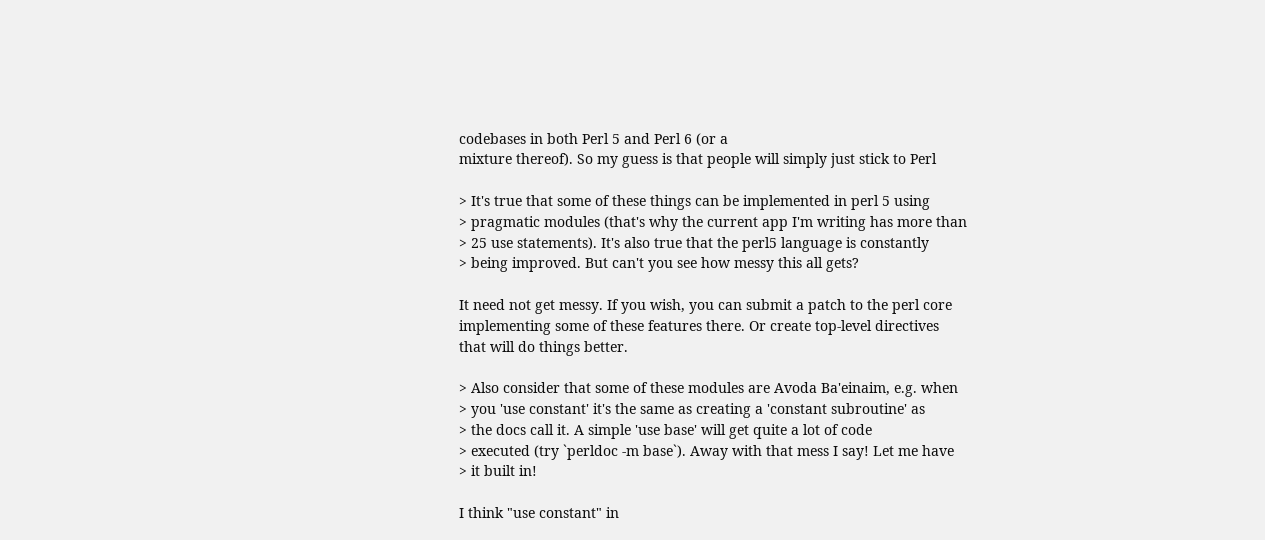codebases in both Perl 5 and Perl 6 (or a
mixture thereof). So my guess is that people will simply just stick to Perl

> It's true that some of these things can be implemented in perl 5 using
> pragmatic modules (that's why the current app I'm writing has more than
> 25 use statements). It's also true that the perl5 language is constantly
> being improved. But can't you see how messy this all gets?

It need not get messy. If you wish, you can submit a patch to the perl core
implementing some of these features there. Or create top-level directives
that will do things better.

> Also consider that some of these modules are Avoda Ba'einaim, e.g. when
> you 'use constant' it's the same as creating a 'constant subroutine' as
> the docs call it. A simple 'use base' will get quite a lot of code
> executed (try `perldoc -m base`). Away with that mess I say! Let me have
> it built in!

I think "use constant" in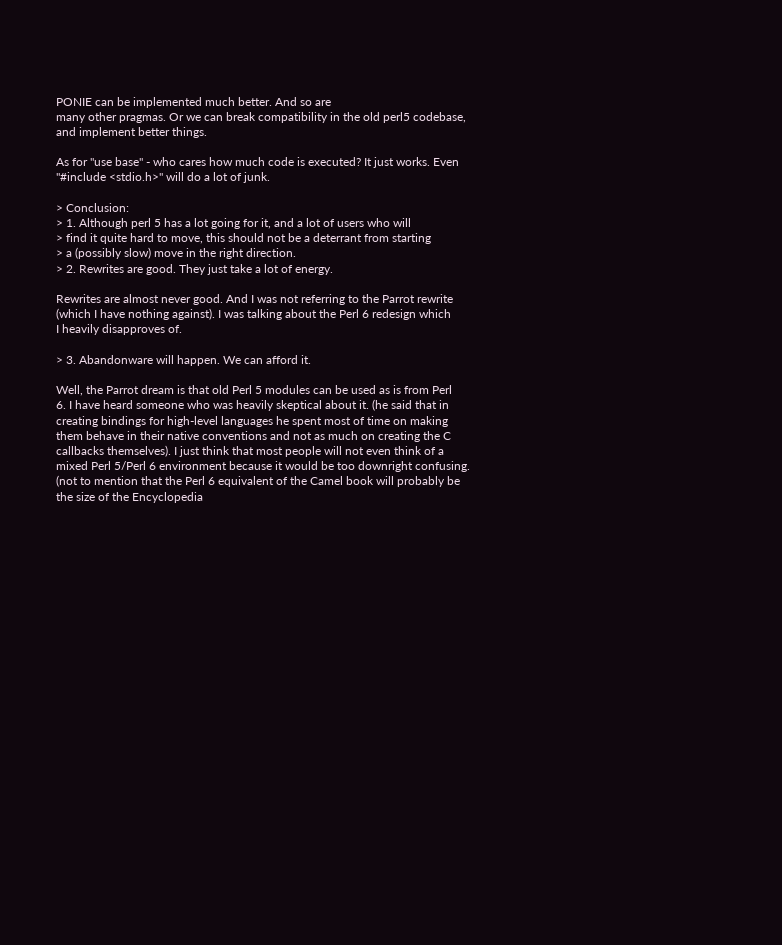PONIE can be implemented much better. And so are
many other pragmas. Or we can break compatibility in the old perl5 codebase,
and implement better things.

As for "use base" - who cares how much code is executed? It just works. Even
"#include <stdio.h>" will do a lot of junk.

> Conclusion:
> 1. Although perl 5 has a lot going for it, and a lot of users who will
> find it quite hard to move, this should not be a deterrant from starting
> a (possibly slow) move in the right direction.
> 2. Rewrites are good. They just take a lot of energy.

Rewrites are almost never good. And I was not referring to the Parrot rewrite
(which I have nothing against). I was talking about the Perl 6 redesign which
I heavily disapproves of.

> 3. Abandonware will happen. We can afford it.

Well, the Parrot dream is that old Perl 5 modules can be used as is from Perl
6. I have heard someone who was heavily skeptical about it. (he said that in
creating bindings for high-level languages he spent most of time on making
them behave in their native conventions and not as much on creating the C
callbacks themselves). I just think that most people will not even think of a
mixed Perl 5/Perl 6 environment because it would be too downright confusing.
(not to mention that the Perl 6 equivalent of the Camel book will probably be
the size of the Encyclopedia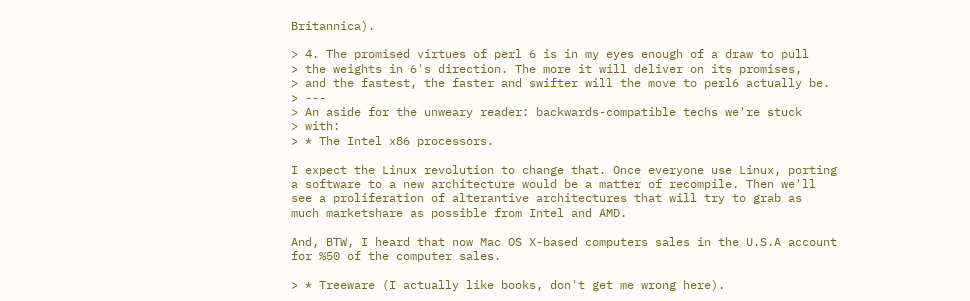Britannica).

> 4. The promised virtues of perl 6 is in my eyes enough of a draw to pull
> the weights in 6's direction. The more it will deliver on its promises,
> and the fastest, the faster and swifter will the move to perl6 actually be.
> ---
> An aside for the unweary reader: backwards-compatible techs we're stuck
> with:
> * The Intel x86 processors.

I expect the Linux revolution to change that. Once everyone use Linux, porting
a software to a new architecture would be a matter of recompile. Then we'll
see a proliferation of alterantive architectures that will try to grab as
much marketshare as possible from Intel and AMD.

And, BTW, I heard that now Mac OS X-based computers sales in the U.S.A account
for %50 of the computer sales.

> * Treeware (I actually like books, don't get me wrong here).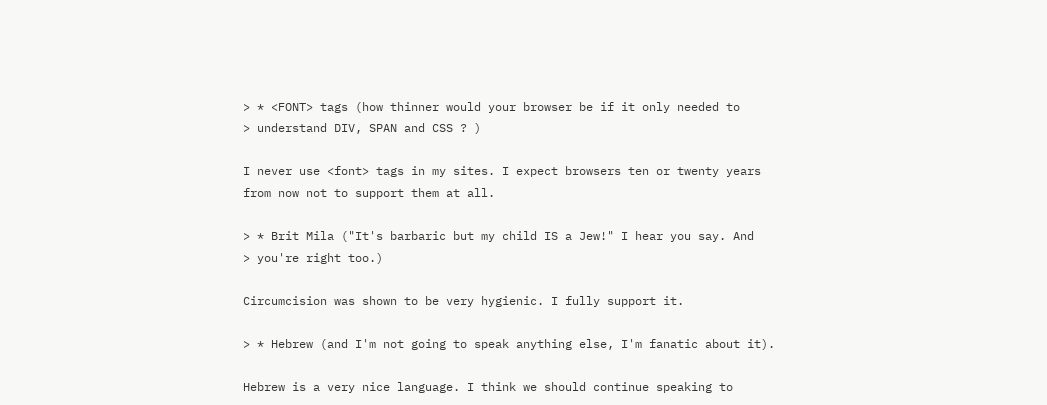> * <FONT> tags (how thinner would your browser be if it only needed to
> understand DIV, SPAN and CSS ? )

I never use <font> tags in my sites. I expect browsers ten or twenty years
from now not to support them at all.

> * Brit Mila ("It's barbaric but my child IS a Jew!" I hear you say. And
> you're right too.)

Circumcision was shown to be very hygienic. I fully support it.

> * Hebrew (and I'm not going to speak anything else, I'm fanatic about it).

Hebrew is a very nice language. I think we should continue speaking to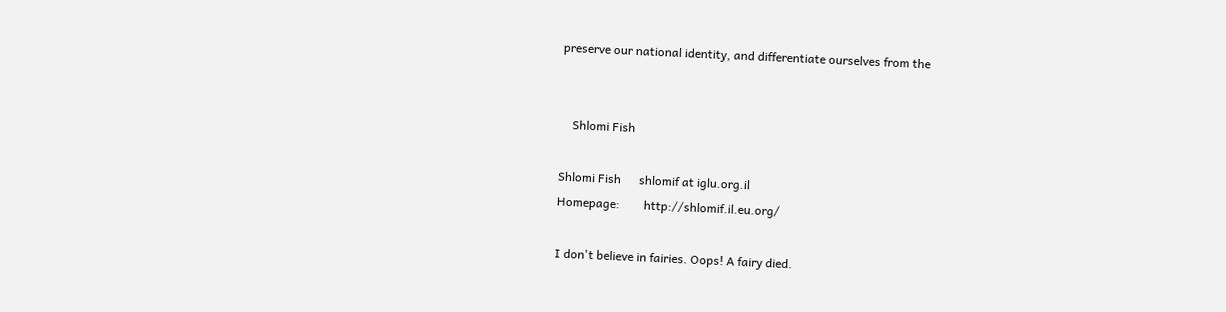preserve our national identity, and differentiate ourselves from the


    Shlomi Fish

Shlomi Fish      shlomif at iglu.org.il
Homepage:        http://shlomif.il.eu.org/

I don't believe in fairies. Oops! A fairy died.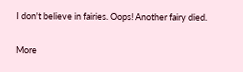I don't believe in fairies. Oops! Another fairy died.

More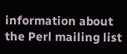information about the Perl mailing list